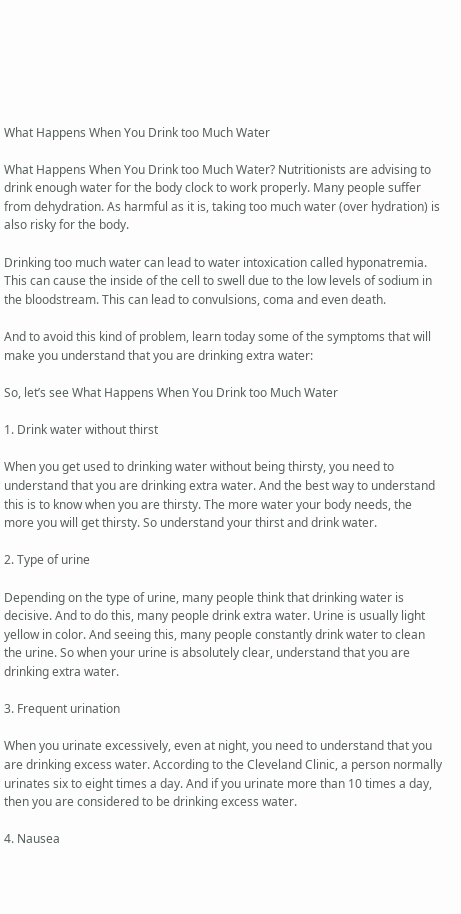What Happens When You Drink too Much Water

What Happens When You Drink too Much Water? Nutritionists are advising to drink enough water for the body clock to work properly. Many people suffer from dehydration. As harmful as it is, taking too much water (over hydration) is also risky for the body.

Drinking too much water can lead to water intoxication called hyponatremia. This can cause the inside of the cell to swell due to the low levels of sodium in the bloodstream. This can lead to convulsions, coma and even death.

And to avoid this kind of problem, learn today some of the symptoms that will make you understand that you are drinking extra water:

So, let’s see What Happens When You Drink too Much Water

1. Drink water without thirst

When you get used to drinking water without being thirsty, you need to understand that you are drinking extra water. And the best way to understand this is to know when you are thirsty. The more water your body needs, the more you will get thirsty. So understand your thirst and drink water.

2. Type of urine

Depending on the type of urine, many people think that drinking water is decisive. And to do this, many people drink extra water. Urine is usually light yellow in color. And seeing this, many people constantly drink water to clean the urine. So when your urine is absolutely clear, understand that you are drinking extra water.

3. Frequent urination

When you urinate excessively, even at night, you need to understand that you are drinking excess water. According to the Cleveland Clinic, a person normally urinates six to eight times a day. And if you urinate more than 10 times a day, then you are considered to be drinking excess water.

4. Nausea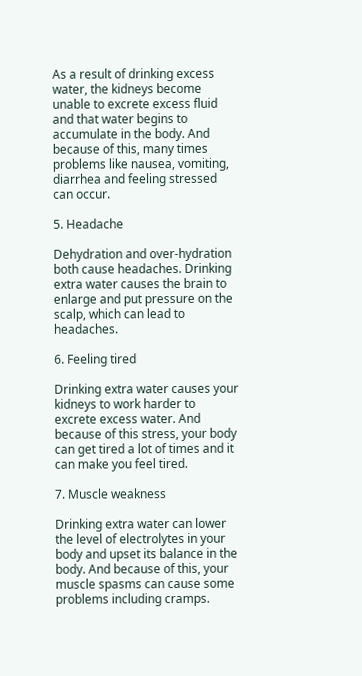As a result of drinking excess water, the kidneys become unable to excrete excess fluid and that water begins to accumulate in the body. And because of this, many times problems like nausea, vomiting, diarrhea and feeling stressed can occur.

5. Headache

Dehydration and over-hydration both cause headaches. Drinking extra water causes the brain to enlarge and put pressure on the scalp, which can lead to headaches.

6. Feeling tired

Drinking extra water causes your kidneys to work harder to excrete excess water. And because of this stress, your body can get tired a lot of times and it can make you feel tired.

7. Muscle weakness

Drinking extra water can lower the level of electrolytes in your body and upset its balance in the body. And because of this, your muscle spasms can cause some problems including cramps.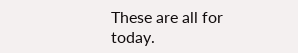These are all for today.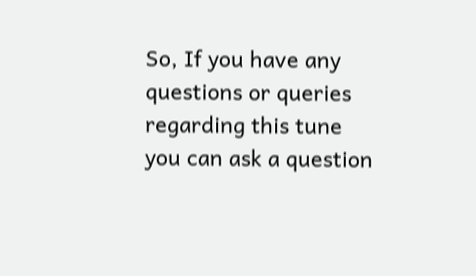So, If you have any questions or queries regarding this tune you can ask a question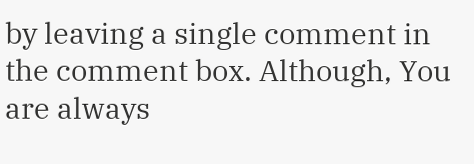by leaving a single comment in the comment box. Although, You are always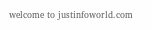welcome to justinfoworld.com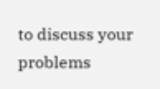to discuss your problems